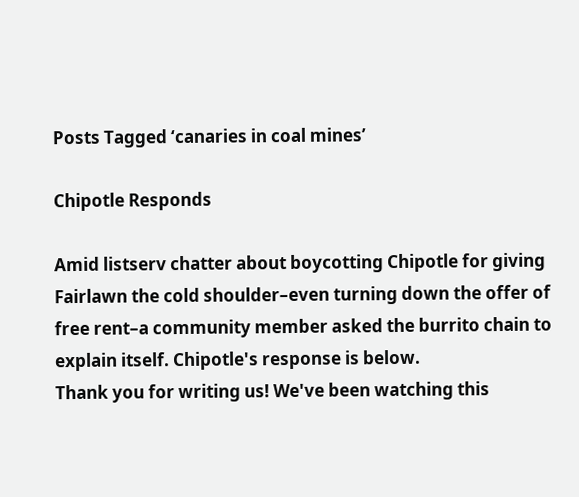Posts Tagged ‘canaries in coal mines’

Chipotle Responds

Amid listserv chatter about boycotting Chipotle for giving Fairlawn the cold shoulder–even turning down the offer of free rent–a community member asked the burrito chain to explain itself. Chipotle's response is below.
Thank you for writing us! We've been watching this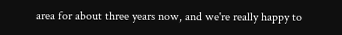area for about three years now, and we're really happy to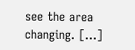see the area changing. [...]